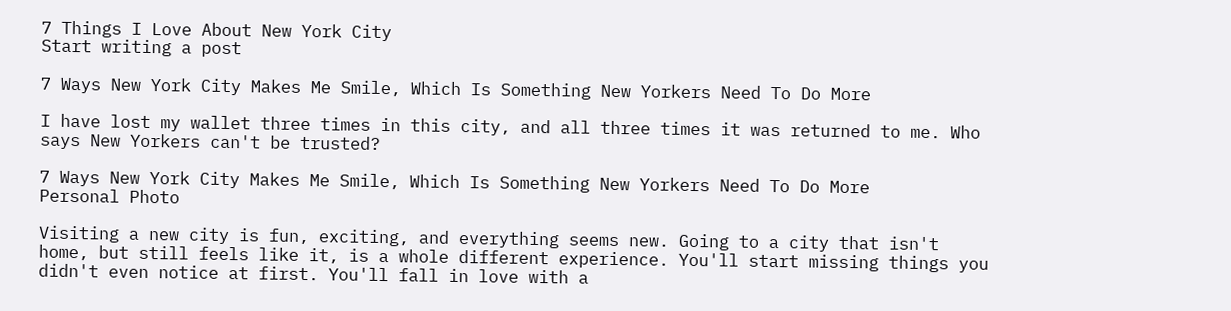7 Things I Love About New York City
Start writing a post

7 Ways New York City Makes Me Smile, Which Is Something New Yorkers Need To Do More

I have lost my wallet three times in this city, and all three times it was returned to me. Who says New Yorkers can't be trusted?

7 Ways New York City Makes Me Smile, Which Is Something New Yorkers Need To Do More
Personal Photo

Visiting a new city is fun, exciting, and everything seems new. Going to a city that isn't home, but still feels like it, is a whole different experience. You'll start missing things you didn't even notice at first. You'll fall in love with a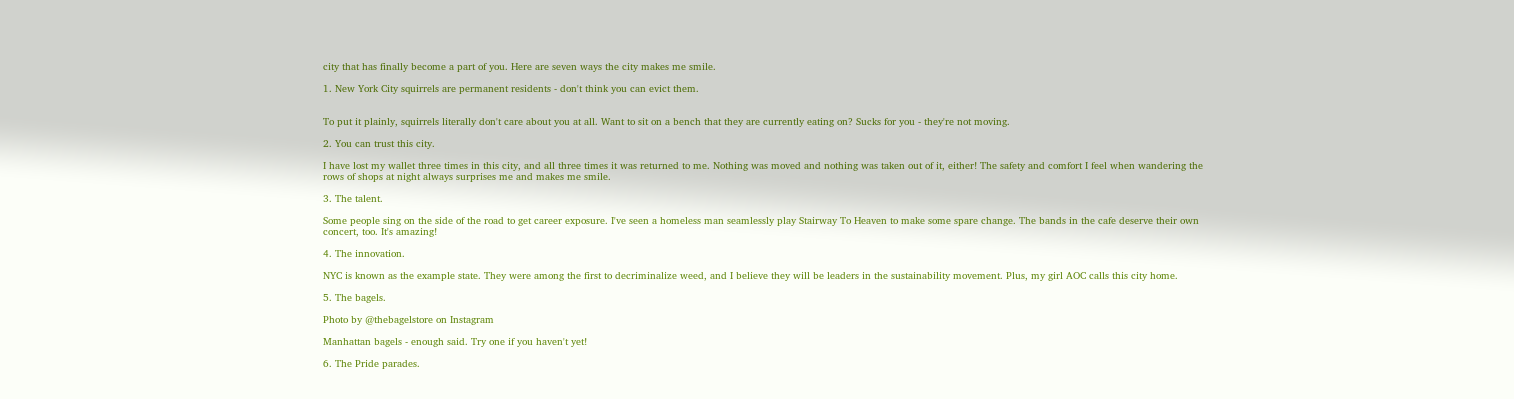city that has finally become a part of you. Here are seven ways the city makes me smile.

1. New York City squirrels are permanent residents - don't think you can evict them.


To put it plainly, squirrels literally don't care about you at all. Want to sit on a bench that they are currently eating on? Sucks for you - they're not moving.

2. You can trust this city.

I have lost my wallet three times in this city, and all three times it was returned to me. Nothing was moved and nothing was taken out of it, either! The safety and comfort I feel when wandering the rows of shops at night always surprises me and makes me smile.

3. The talent.

Some people sing on the side of the road to get career exposure. I've seen a homeless man seamlessly play Stairway To Heaven to make some spare change. The bands in the cafe deserve their own concert, too. It's amazing!

4. The innovation.

NYC is known as the example state. They were among the first to decriminalize weed, and I believe they will be leaders in the sustainability movement. Plus, my girl AOC calls this city home.

5. The bagels.

Photo by @thebagelstore on Instagram

Manhattan bagels - enough said. Try one if you haven't yet!

6. The Pride parades.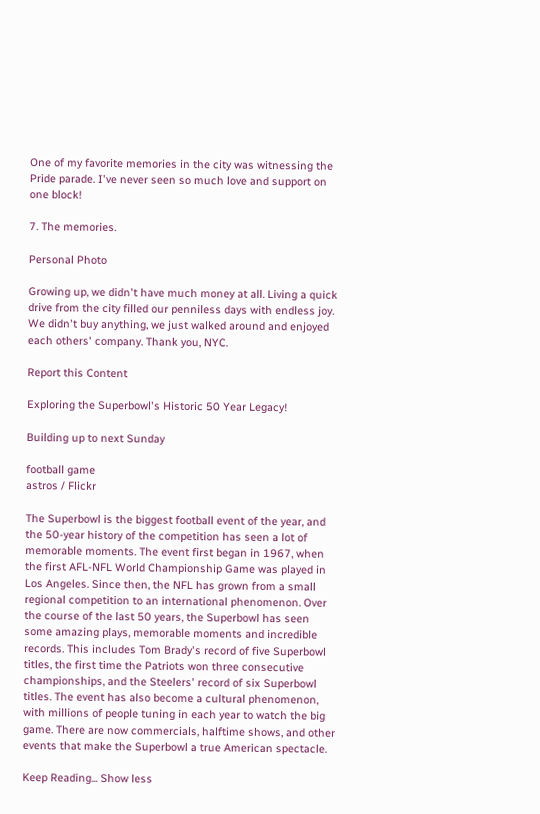One of my favorite memories in the city was witnessing the Pride parade. I've never seen so much love and support on one block!

7. The memories.

Personal Photo

Growing up, we didn't have much money at all. Living a quick drive from the city filled our penniless days with endless joy. We didn't buy anything, we just walked around and enjoyed each others' company. Thank you, NYC.

Report this Content

Exploring the Superbowl's Historic 50 Year Legacy!

Building up to next Sunday

football game
astros / Flickr

The Superbowl is the biggest football event of the year, and the 50-year history of the competition has seen a lot of memorable moments. The event first began in 1967, when the first AFL-NFL World Championship Game was played in Los Angeles. Since then, the NFL has grown from a small regional competition to an international phenomenon. Over the course of the last 50 years, the Superbowl has seen some amazing plays, memorable moments and incredible records. This includes Tom Brady's record of five Superbowl titles, the first time the Patriots won three consecutive championships, and the Steelers' record of six Superbowl titles. The event has also become a cultural phenomenon, with millions of people tuning in each year to watch the big game. There are now commercials, halftime shows, and other events that make the Superbowl a true American spectacle.

Keep Reading... Show less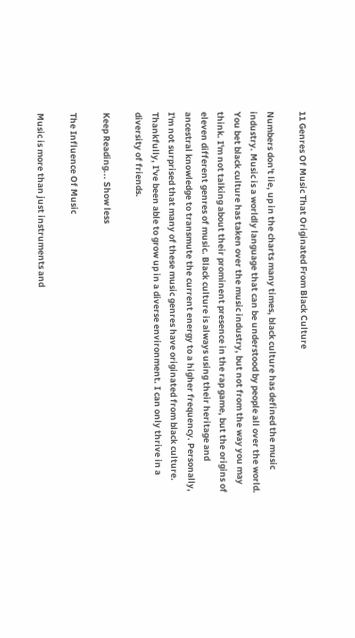11 Genres Of Music That Originated From Black Culture

Numbers don't lie, up in the charts many times, black culture has defined the music industry. Music is a worldly language that can be understood by people all over the world. You bet black culture has taken over the music industry, but not from the way you may think. I'm not talking about their prominent presence in the rap game, but the origins of eleven different genres of music. Black culture is always using their heritage and ancestral knowledge to transmute the current energy to a higher frequency. Personally, I'm not surprised that many of these music genres have originated from black culture. Thankfully, I've been able to grow up in a diverse environment. I can only thrive in a diversity of friends.

Keep Reading... Show less

The Influence Of Music

Music is more than just instruments and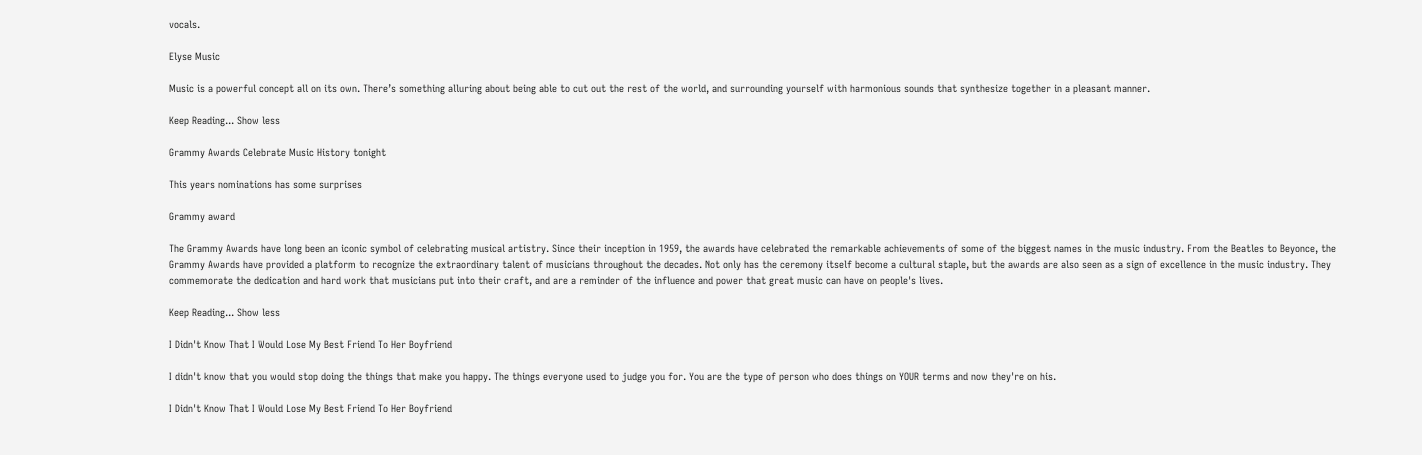vocals.

Elyse Music

Music is a powerful concept all on its own. There’s something alluring about being able to cut out the rest of the world, and surrounding yourself with harmonious sounds that synthesize together in a pleasant manner.

Keep Reading... Show less

Grammy Awards Celebrate Music History tonight

This years nominations has some surprises

Grammy award

The Grammy Awards have long been an iconic symbol of celebrating musical artistry. Since their inception in 1959, the awards have celebrated the remarkable achievements of some of the biggest names in the music industry. From the Beatles to Beyonce, the Grammy Awards have provided a platform to recognize the extraordinary talent of musicians throughout the decades. Not only has the ceremony itself become a cultural staple, but the awards are also seen as a sign of excellence in the music industry. They commemorate the dedication and hard work that musicians put into their craft, and are a reminder of the influence and power that great music can have on people's lives.

Keep Reading... Show less

I Didn't Know That I Would Lose My Best Friend To Her Boyfriend

I didn't know that you would stop doing the things that make you happy. The things everyone used to judge you for. You are the type of person who does things on YOUR terms and now they're on his.

I Didn't Know That I Would Lose My Best Friend To Her Boyfriend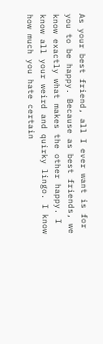As your best friend, all I ever want is for you to be happy. Because as best friends, we know exactly what makes the other happy. I know all your weird and quirky lingo. I know how much you hate certain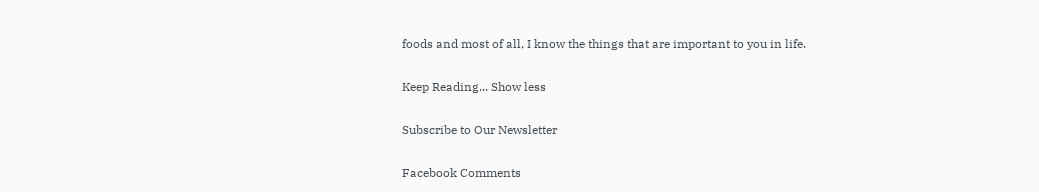foods and most of all, I know the things that are important to you in life.

Keep Reading... Show less

Subscribe to Our Newsletter

Facebook Comments